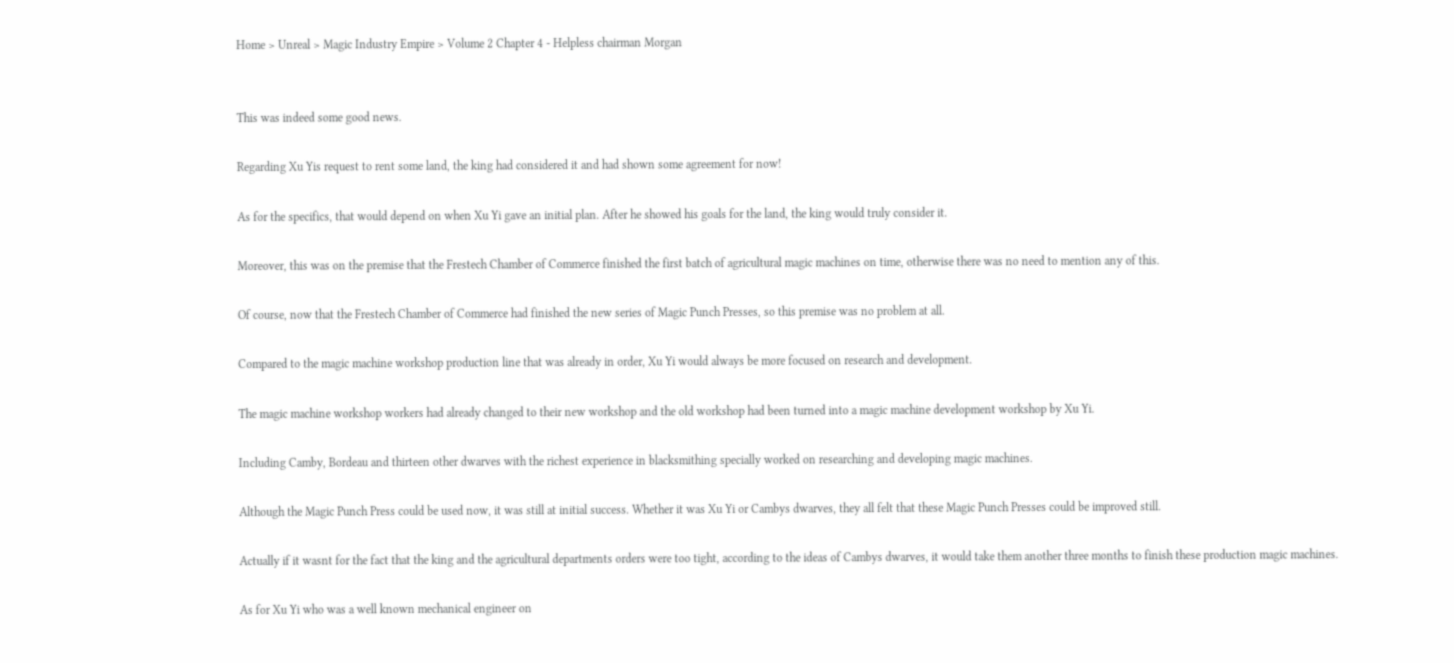Home > Unreal > Magic Industry Empire > Volume 2 Chapter 4 - Helpless chairman Morgan


This was indeed some good news.

Regarding Xu Yis request to rent some land, the king had considered it and had shown some agreement for now!

As for the specifics, that would depend on when Xu Yi gave an initial plan. After he showed his goals for the land, the king would truly consider it.

Moreover, this was on the premise that the Frestech Chamber of Commerce finished the first batch of agricultural magic machines on time, otherwise there was no need to mention any of this.

Of course, now that the Frestech Chamber of Commerce had finished the new series of Magic Punch Presses, so this premise was no problem at all.

Compared to the magic machine workshop production line that was already in order, Xu Yi would always be more focused on research and development.

The magic machine workshop workers had already changed to their new workshop and the old workshop had been turned into a magic machine development workshop by Xu Yi.

Including Camby, Bordeau and thirteen other dwarves with the richest experience in blacksmithing specially worked on researching and developing magic machines.

Although the Magic Punch Press could be used now, it was still at initial success. Whether it was Xu Yi or Cambys dwarves, they all felt that these Magic Punch Presses could be improved still.

Actually if it wasnt for the fact that the king and the agricultural departments orders were too tight, according to the ideas of Cambys dwarves, it would take them another three months to finish these production magic machines.

As for Xu Yi who was a well known mechanical engineer on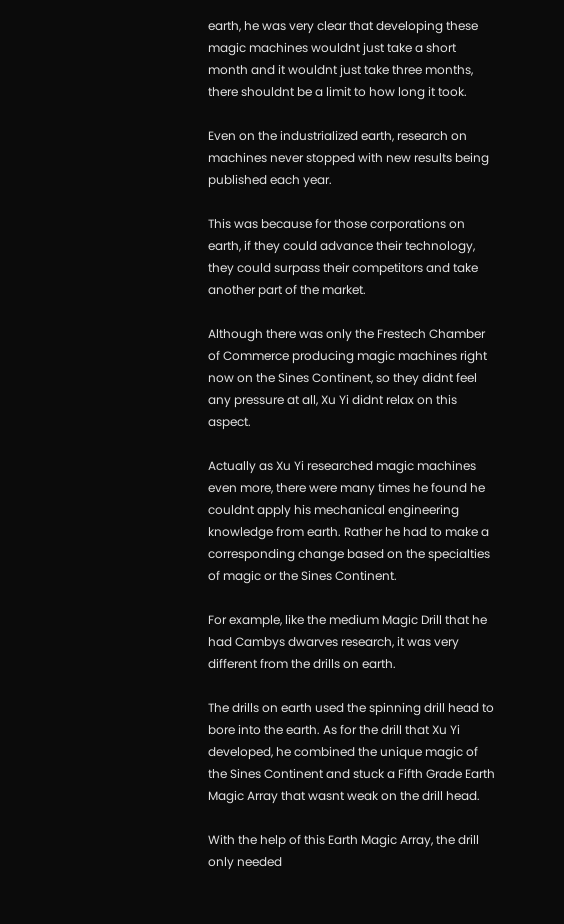earth, he was very clear that developing these magic machines wouldnt just take a short month and it wouldnt just take three months, there shouldnt be a limit to how long it took.

Even on the industrialized earth, research on machines never stopped with new results being published each year.

This was because for those corporations on earth, if they could advance their technology, they could surpass their competitors and take another part of the market.

Although there was only the Frestech Chamber of Commerce producing magic machines right now on the Sines Continent, so they didnt feel any pressure at all, Xu Yi didnt relax on this aspect.

Actually as Xu Yi researched magic machines even more, there were many times he found he couldnt apply his mechanical engineering knowledge from earth. Rather he had to make a corresponding change based on the specialties of magic or the Sines Continent.

For example, like the medium Magic Drill that he had Cambys dwarves research, it was very different from the drills on earth.

The drills on earth used the spinning drill head to bore into the earth. As for the drill that Xu Yi developed, he combined the unique magic of the Sines Continent and stuck a Fifth Grade Earth Magic Array that wasnt weak on the drill head.

With the help of this Earth Magic Array, the drill only needed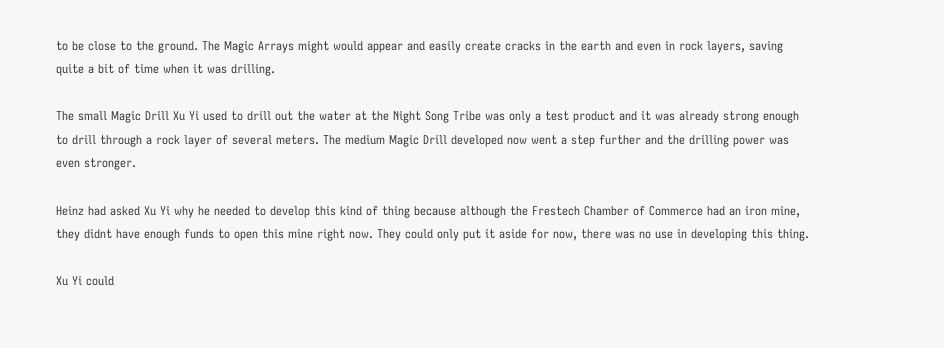to be close to the ground. The Magic Arrays might would appear and easily create cracks in the earth and even in rock layers, saving quite a bit of time when it was drilling.

The small Magic Drill Xu Yi used to drill out the water at the Night Song Tribe was only a test product and it was already strong enough to drill through a rock layer of several meters. The medium Magic Drill developed now went a step further and the drilling power was even stronger.

Heinz had asked Xu Yi why he needed to develop this kind of thing because although the Frestech Chamber of Commerce had an iron mine, they didnt have enough funds to open this mine right now. They could only put it aside for now, there was no use in developing this thing.

Xu Yi could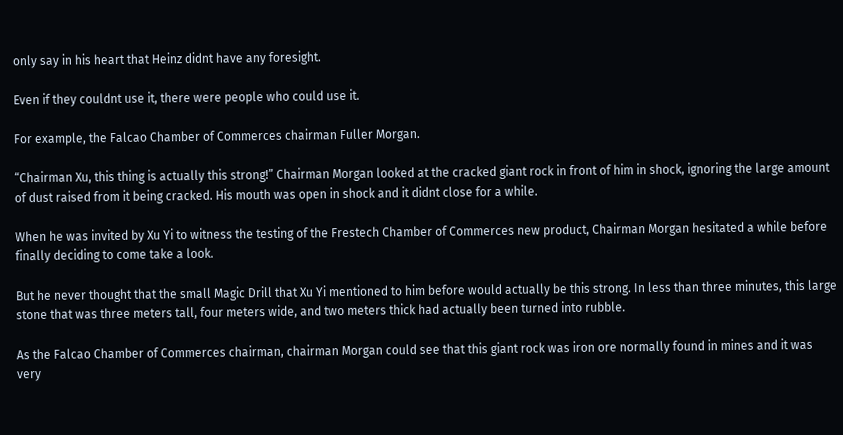only say in his heart that Heinz didnt have any foresight.

Even if they couldnt use it, there were people who could use it.

For example, the Falcao Chamber of Commerces chairman Fuller Morgan.

“Chairman Xu, this thing is actually this strong!” Chairman Morgan looked at the cracked giant rock in front of him in shock, ignoring the large amount of dust raised from it being cracked. His mouth was open in shock and it didnt close for a while.

When he was invited by Xu Yi to witness the testing of the Frestech Chamber of Commerces new product, Chairman Morgan hesitated a while before finally deciding to come take a look.

But he never thought that the small Magic Drill that Xu Yi mentioned to him before would actually be this strong. In less than three minutes, this large stone that was three meters tall, four meters wide, and two meters thick had actually been turned into rubble.

As the Falcao Chamber of Commerces chairman, chairman Morgan could see that this giant rock was iron ore normally found in mines and it was very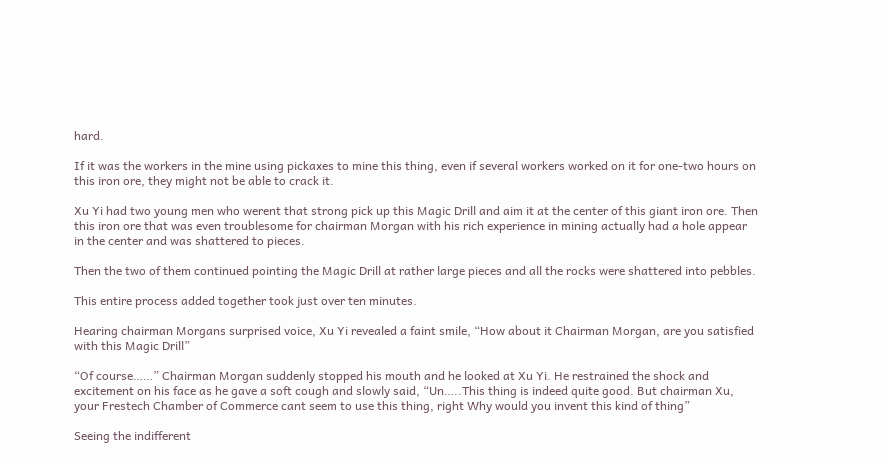hard.

If it was the workers in the mine using pickaxes to mine this thing, even if several workers worked on it for one-two hours on this iron ore, they might not be able to crack it.

Xu Yi had two young men who werent that strong pick up this Magic Drill and aim it at the center of this giant iron ore. Then this iron ore that was even troublesome for chairman Morgan with his rich experience in mining actually had a hole appear in the center and was shattered to pieces.

Then the two of them continued pointing the Magic Drill at rather large pieces and all the rocks were shattered into pebbles.

This entire process added together took just over ten minutes.

Hearing chairman Morgans surprised voice, Xu Yi revealed a faint smile, “How about it Chairman Morgan, are you satisfied with this Magic Drill”

“Of course……” Chairman Morgan suddenly stopped his mouth and he looked at Xu Yi. He restrained the shock and excitement on his face as he gave a soft cough and slowly said, “Un…..This thing is indeed quite good. But chairman Xu, your Frestech Chamber of Commerce cant seem to use this thing, right Why would you invent this kind of thing”

Seeing the indifferent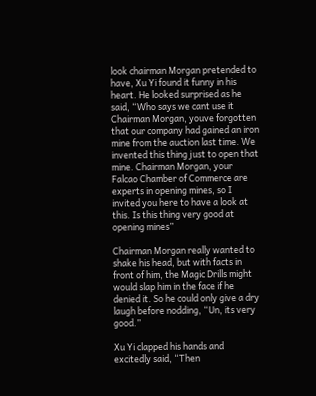look chairman Morgan pretended to have, Xu Yi found it funny in his heart. He looked surprised as he said, “Who says we cant use it Chairman Morgan, youve forgotten that our company had gained an iron mine from the auction last time. We invented this thing just to open that mine. Chairman Morgan, your Falcao Chamber of Commerce are experts in opening mines, so I invited you here to have a look at this. Is this thing very good at opening mines”

Chairman Morgan really wanted to shake his head, but with facts in front of him, the Magic Drills might would slap him in the face if he denied it. So he could only give a dry laugh before nodding, “Un, its very good.”

Xu Yi clapped his hands and excitedly said, “Then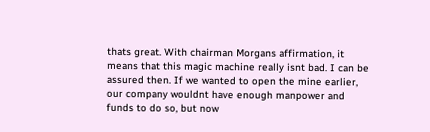thats great. With chairman Morgans affirmation, it means that this magic machine really isnt bad. I can be assured then. If we wanted to open the mine earlier, our company wouldnt have enough manpower and funds to do so, but now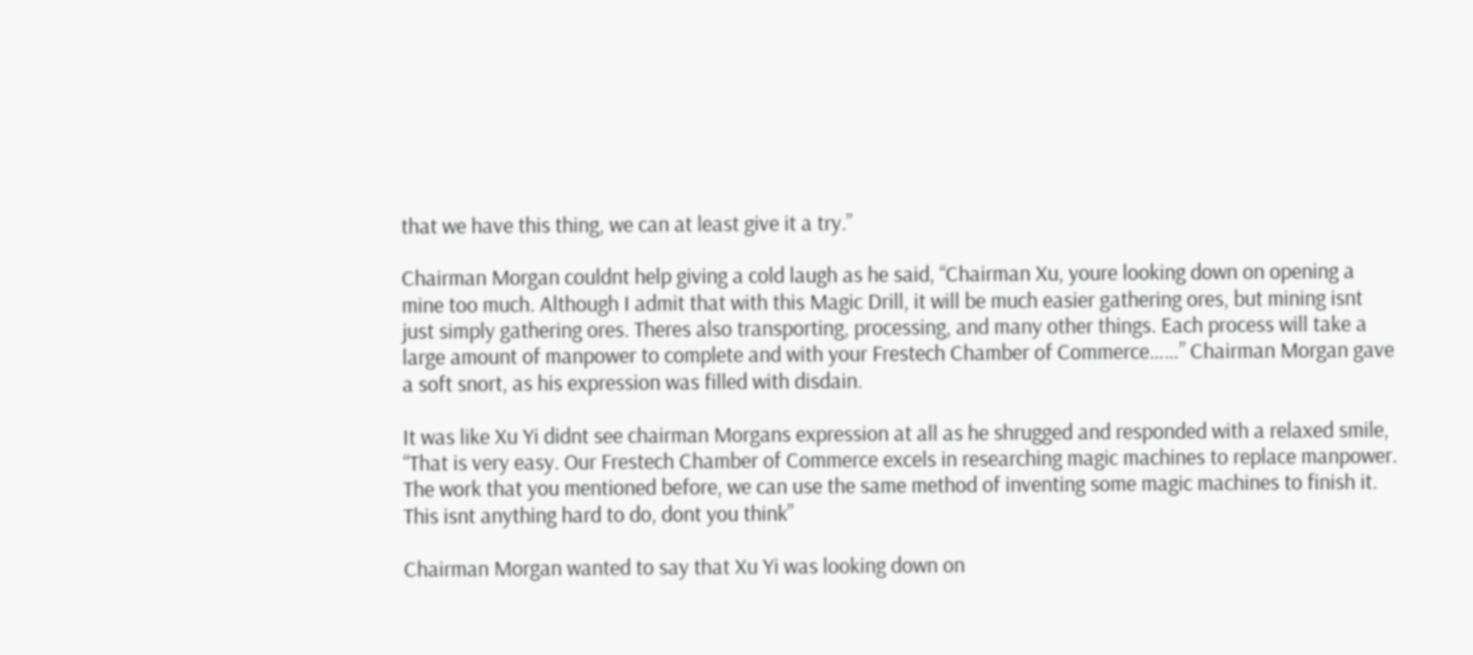that we have this thing, we can at least give it a try.”

Chairman Morgan couldnt help giving a cold laugh as he said, “Chairman Xu, youre looking down on opening a mine too much. Although I admit that with this Magic Drill, it will be much easier gathering ores, but mining isnt just simply gathering ores. Theres also transporting, processing, and many other things. Each process will take a large amount of manpower to complete and with your Frestech Chamber of Commerce……” Chairman Morgan gave a soft snort, as his expression was filled with disdain.

It was like Xu Yi didnt see chairman Morgans expression at all as he shrugged and responded with a relaxed smile, “That is very easy. Our Frestech Chamber of Commerce excels in researching magic machines to replace manpower. The work that you mentioned before, we can use the same method of inventing some magic machines to finish it. This isnt anything hard to do, dont you think”

Chairman Morgan wanted to say that Xu Yi was looking down on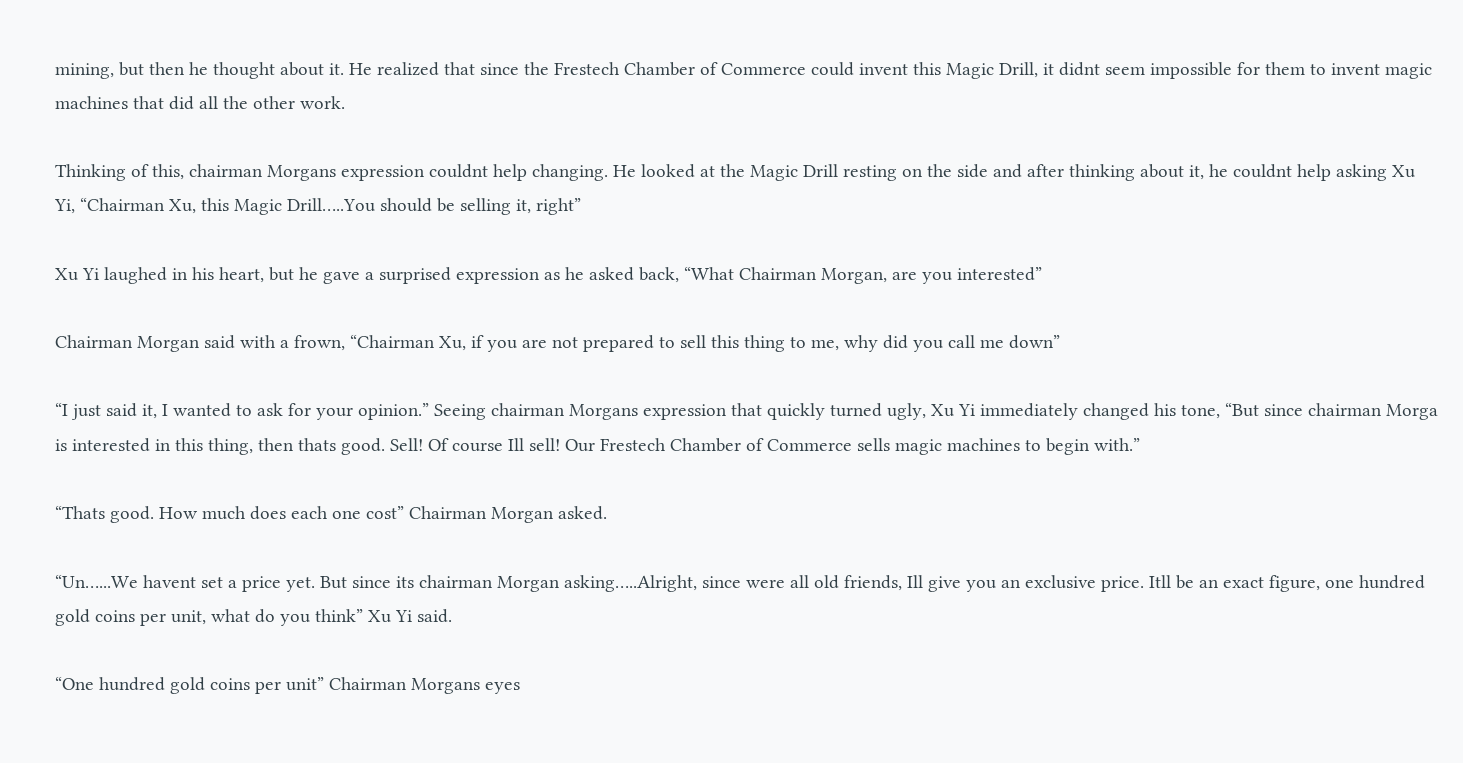mining, but then he thought about it. He realized that since the Frestech Chamber of Commerce could invent this Magic Drill, it didnt seem impossible for them to invent magic machines that did all the other work.

Thinking of this, chairman Morgans expression couldnt help changing. He looked at the Magic Drill resting on the side and after thinking about it, he couldnt help asking Xu Yi, “Chairman Xu, this Magic Drill…..You should be selling it, right”

Xu Yi laughed in his heart, but he gave a surprised expression as he asked back, “What Chairman Morgan, are you interested”

Chairman Morgan said with a frown, “Chairman Xu, if you are not prepared to sell this thing to me, why did you call me down”

“I just said it, I wanted to ask for your opinion.” Seeing chairman Morgans expression that quickly turned ugly, Xu Yi immediately changed his tone, “But since chairman Morga is interested in this thing, then thats good. Sell! Of course Ill sell! Our Frestech Chamber of Commerce sells magic machines to begin with.”

“Thats good. How much does each one cost” Chairman Morgan asked.

“Un…...We havent set a price yet. But since its chairman Morgan asking…..Alright, since were all old friends, Ill give you an exclusive price. Itll be an exact figure, one hundred gold coins per unit, what do you think” Xu Yi said.

“One hundred gold coins per unit” Chairman Morgans eyes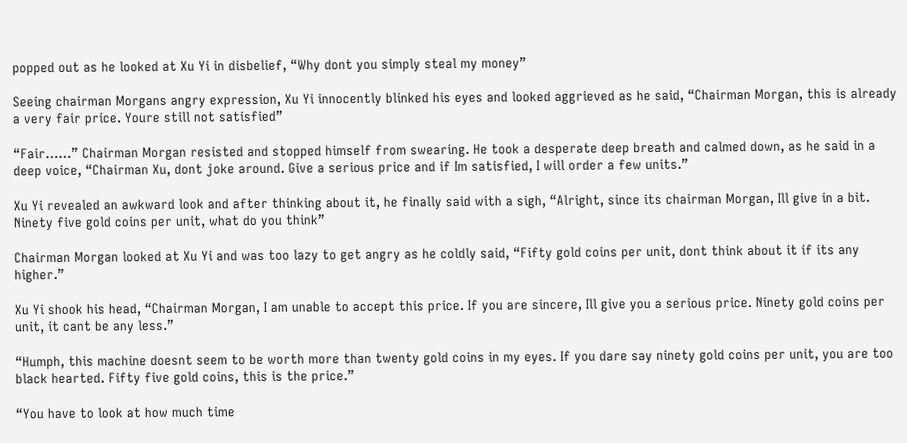popped out as he looked at Xu Yi in disbelief, “Why dont you simply steal my money”

Seeing chairman Morgans angry expression, Xu Yi innocently blinked his eyes and looked aggrieved as he said, “Chairman Morgan, this is already a very fair price. Youre still not satisfied”

“Fair……” Chairman Morgan resisted and stopped himself from swearing. He took a desperate deep breath and calmed down, as he said in a deep voice, “Chairman Xu, dont joke around. Give a serious price and if Im satisfied, I will order a few units.”

Xu Yi revealed an awkward look and after thinking about it, he finally said with a sigh, “Alright, since its chairman Morgan, Ill give in a bit. Ninety five gold coins per unit, what do you think”

Chairman Morgan looked at Xu Yi and was too lazy to get angry as he coldly said, “Fifty gold coins per unit, dont think about it if its any higher.”

Xu Yi shook his head, “Chairman Morgan, I am unable to accept this price. If you are sincere, Ill give you a serious price. Ninety gold coins per unit, it cant be any less.”

“Humph, this machine doesnt seem to be worth more than twenty gold coins in my eyes. If you dare say ninety gold coins per unit, you are too black hearted. Fifty five gold coins, this is the price.”

“You have to look at how much time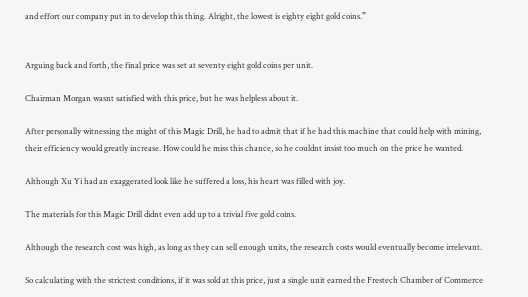and effort our company put in to develop this thing. Alright, the lowest is eighty eight gold coins.”


Arguing back and forth, the final price was set at seventy eight gold coins per unit.

Chairman Morgan wasnt satisfied with this price, but he was helpless about it.

After personally witnessing the might of this Magic Drill, he had to admit that if he had this machine that could help with mining, their efficiency would greatly increase. How could he miss this chance, so he couldnt insist too much on the price he wanted.

Although Xu Yi had an exaggerated look like he suffered a loss, his heart was filled with joy.

The materials for this Magic Drill didnt even add up to a trivial five gold coins.

Although the research cost was high, as long as they can sell enough units, the research costs would eventually become irrelevant.

So calculating with the strictest conditions, if it was sold at this price, just a single unit earned the Frestech Chamber of Commerce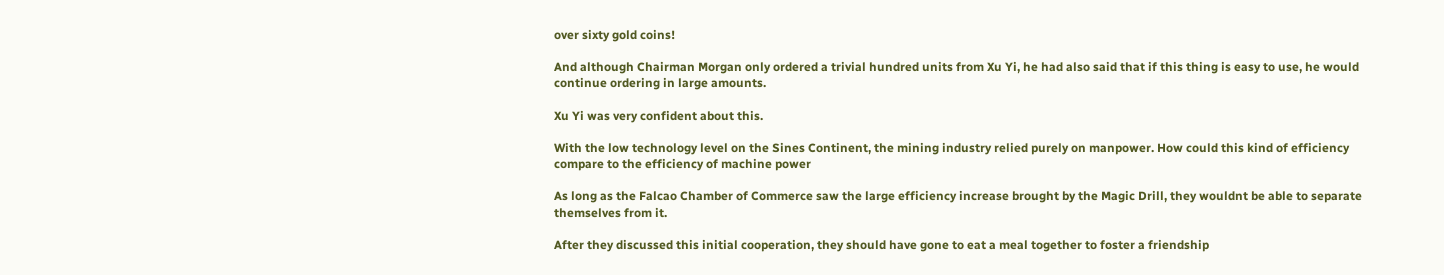over sixty gold coins!

And although Chairman Morgan only ordered a trivial hundred units from Xu Yi, he had also said that if this thing is easy to use, he would continue ordering in large amounts.

Xu Yi was very confident about this.

With the low technology level on the Sines Continent, the mining industry relied purely on manpower. How could this kind of efficiency compare to the efficiency of machine power

As long as the Falcao Chamber of Commerce saw the large efficiency increase brought by the Magic Drill, they wouldnt be able to separate themselves from it.

After they discussed this initial cooperation, they should have gone to eat a meal together to foster a friendship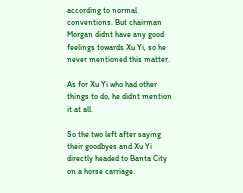according to normal conventions. But chairman Morgan didnt have any good feelings towards Xu Yi, so he never mentioned this matter.

As for Xu Yi who had other things to do, he didnt mention it at all.

So the two left after saying their goodbyes and Xu Yi directly headed to Banta City on a horse carriage.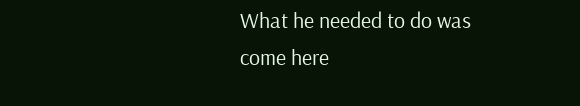What he needed to do was come here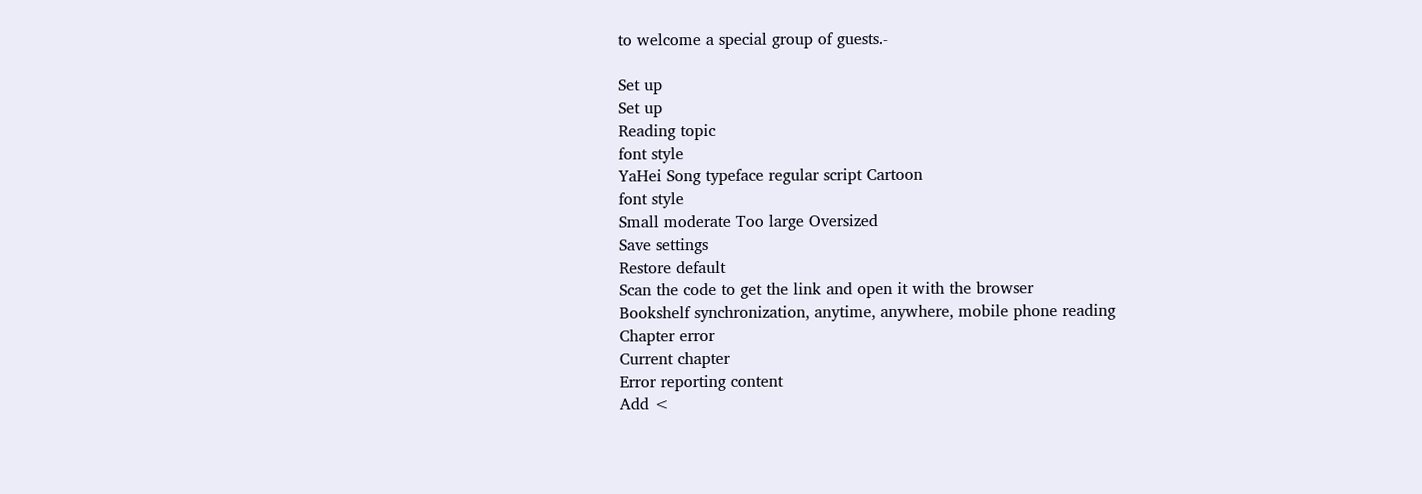to welcome a special group of guests.-

Set up
Set up
Reading topic
font style
YaHei Song typeface regular script Cartoon
font style
Small moderate Too large Oversized
Save settings
Restore default
Scan the code to get the link and open it with the browser
Bookshelf synchronization, anytime, anywhere, mobile phone reading
Chapter error
Current chapter
Error reporting content
Add <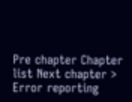Pre chapter Chapter list Next chapter > Error reporting